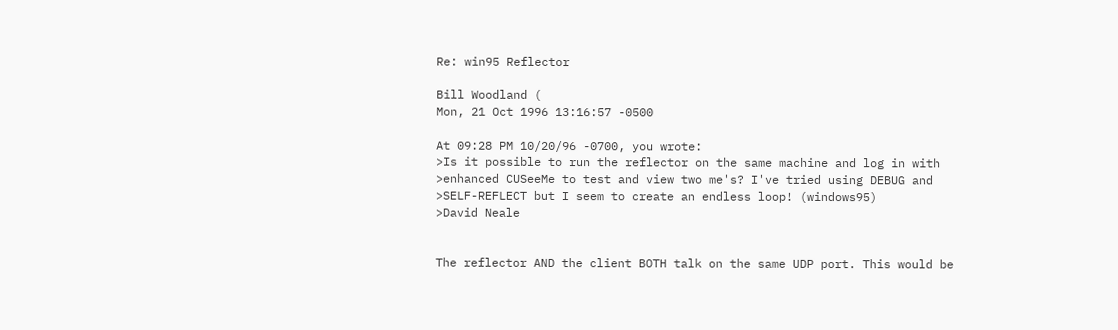Re: win95 Reflector

Bill Woodland (
Mon, 21 Oct 1996 13:16:57 -0500

At 09:28 PM 10/20/96 -0700, you wrote:
>Is it possible to run the reflector on the same machine and log in with
>enhanced CUSeeMe to test and view two me's? I've tried using DEBUG and
>SELF-REFLECT but I seem to create an endless loop! (windows95)
>David Neale


The reflector AND the client BOTH talk on the same UDP port. This would be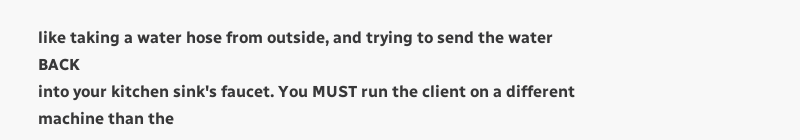like taking a water hose from outside, and trying to send the water BACK
into your kitchen sink's faucet. You MUST run the client on a different
machine than the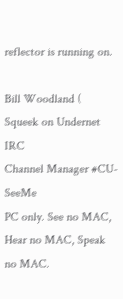reflector is running on.

Bill Woodland (
Squeek on Undernet IRC
Channel Manager #CU-SeeMe
PC only. See no MAC, Hear no MAC, Speak no MAC.